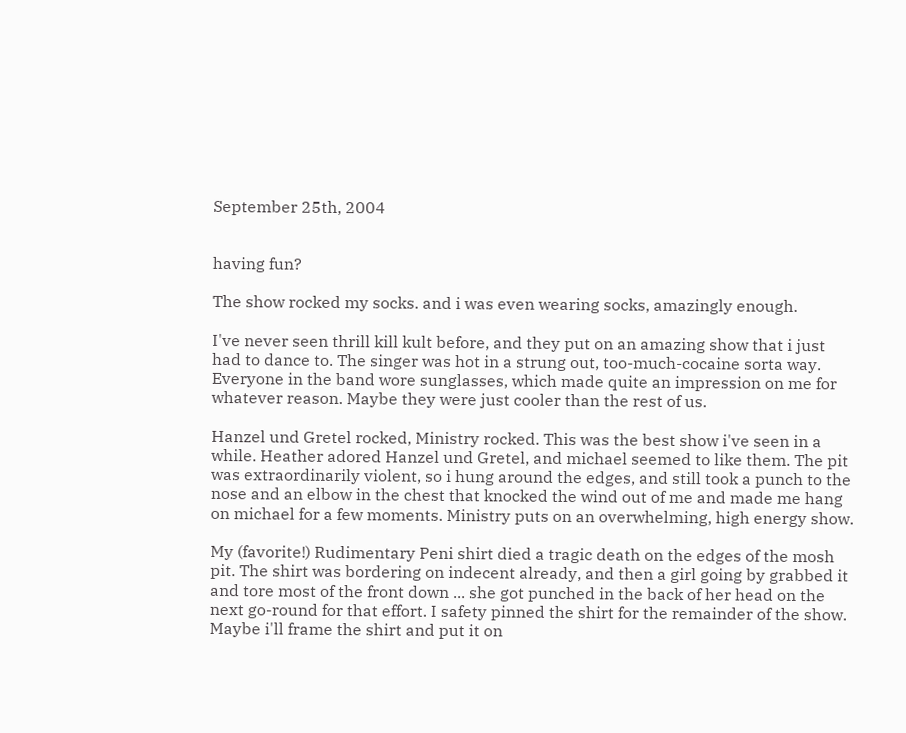September 25th, 2004


having fun?

The show rocked my socks. and i was even wearing socks, amazingly enough.

I've never seen thrill kill kult before, and they put on an amazing show that i just had to dance to. The singer was hot in a strung out, too-much-cocaine sorta way. Everyone in the band wore sunglasses, which made quite an impression on me for whatever reason. Maybe they were just cooler than the rest of us.

Hanzel und Gretel rocked, Ministry rocked. This was the best show i've seen in a while. Heather adored Hanzel und Gretel, and michael seemed to like them. The pit was extraordinarily violent, so i hung around the edges, and still took a punch to the nose and an elbow in the chest that knocked the wind out of me and made me hang on michael for a few moments. Ministry puts on an overwhelming, high energy show.

My (favorite!) Rudimentary Peni shirt died a tragic death on the edges of the mosh pit. The shirt was bordering on indecent already, and then a girl going by grabbed it and tore most of the front down ... she got punched in the back of her head on the next go-round for that effort. I safety pinned the shirt for the remainder of the show.
Maybe i'll frame the shirt and put it on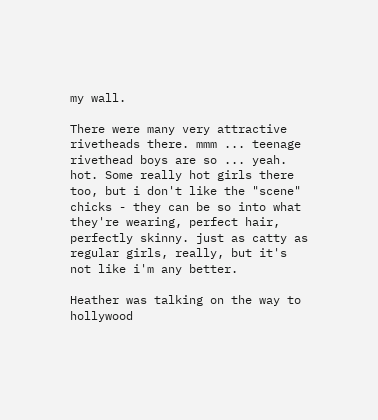my wall.

There were many very attractive rivetheads there. mmm ... teenage rivethead boys are so ... yeah. hot. Some really hot girls there too, but i don't like the "scene" chicks - they can be so into what they're wearing, perfect hair, perfectly skinny. just as catty as regular girls, really, but it's not like i'm any better.

Heather was talking on the way to hollywood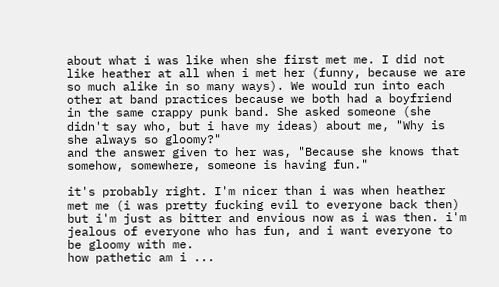about what i was like when she first met me. I did not like heather at all when i met her (funny, because we are so much alike in so many ways). We would run into each other at band practices because we both had a boyfriend in the same crappy punk band. She asked someone (she didn't say who, but i have my ideas) about me, "Why is she always so gloomy?"
and the answer given to her was, "Because she knows that somehow, somewhere, someone is having fun."

it's probably right. I'm nicer than i was when heather met me (i was pretty fucking evil to everyone back then) but i'm just as bitter and envious now as i was then. i'm jealous of everyone who has fun, and i want everyone to be gloomy with me.
how pathetic am i ...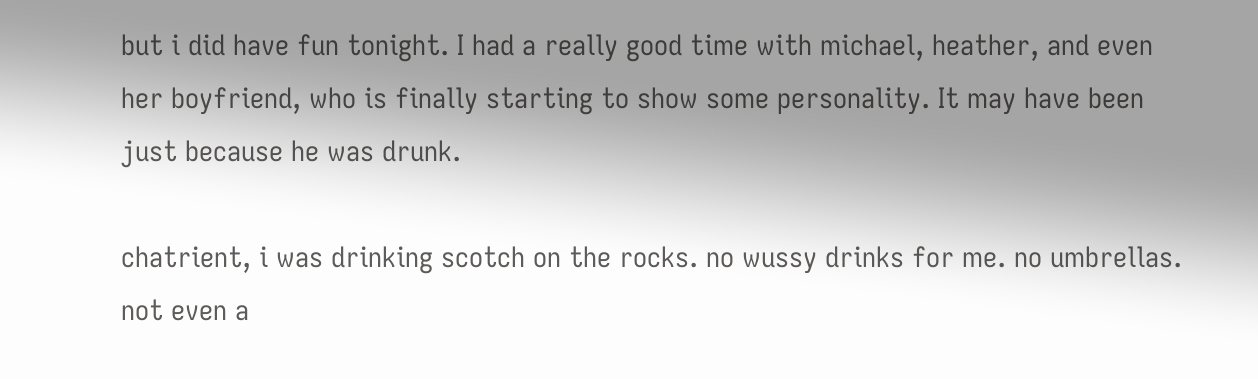but i did have fun tonight. I had a really good time with michael, heather, and even her boyfriend, who is finally starting to show some personality. It may have been just because he was drunk.

chatrient, i was drinking scotch on the rocks. no wussy drinks for me. no umbrellas. not even a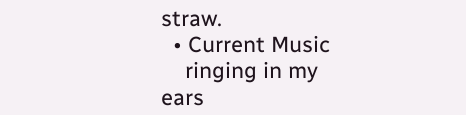straw.
  • Current Music
    ringing in my ears